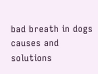bad breath in dogs causes and solutions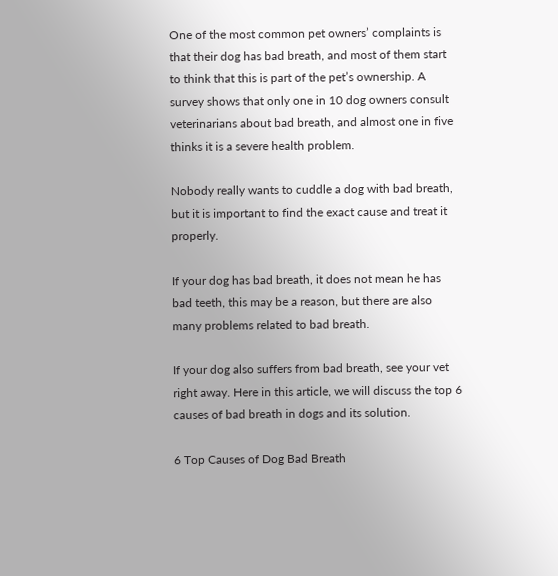One of the most common pet owners’ complaints is that their dog has bad breath, and most of them start to think that this is part of the pet’s ownership. A survey shows that only one in 10 dog owners consult veterinarians about bad breath, and almost one in five thinks it is a severe health problem.

Nobody really wants to cuddle a dog with bad breath, but it is important to find the exact cause and treat it properly.

If your dog has bad breath, it does not mean he has bad teeth, this may be a reason, but there are also many problems related to bad breath.

If your dog also suffers from bad breath, see your vet right away. Here in this article, we will discuss the top 6 causes of bad breath in dogs and its solution.

6 Top Causes of Dog Bad Breath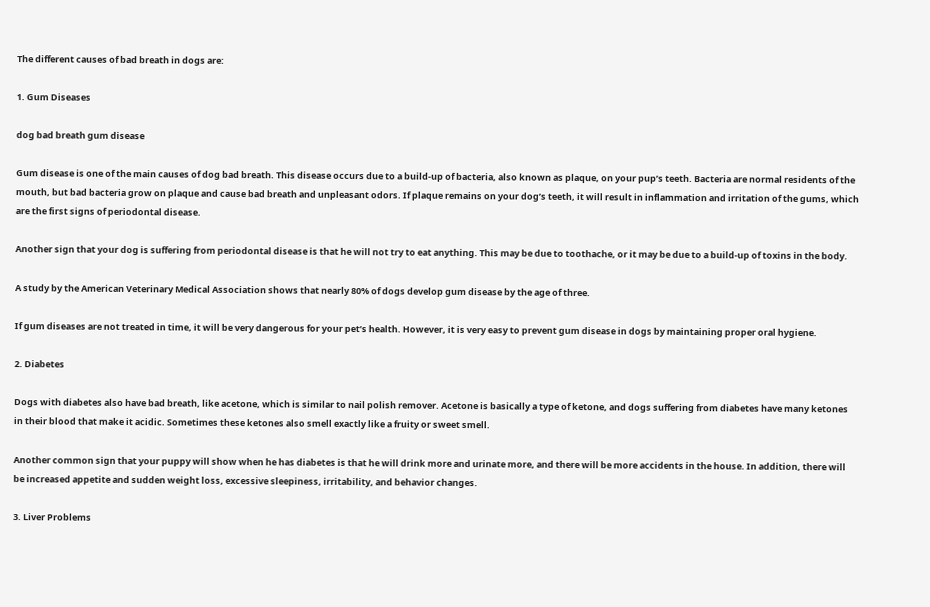The different causes of bad breath in dogs are:

1. Gum Diseases

dog bad breath gum disease

Gum disease is one of the main causes of dog bad breath. This disease occurs due to a build-up of bacteria, also known as plaque, on your pup’s teeth. Bacteria are normal residents of the mouth, but bad bacteria grow on plaque and cause bad breath and unpleasant odors. If plaque remains on your dog’s teeth, it will result in inflammation and irritation of the gums, which are the first signs of periodontal disease.

Another sign that your dog is suffering from periodontal disease is that he will not try to eat anything. This may be due to toothache, or it may be due to a build-up of toxins in the body.

A study by the American Veterinary Medical Association shows that nearly 80% of dogs develop gum disease by the age of three.

If gum diseases are not treated in time, it will be very dangerous for your pet’s health. However, it is very easy to prevent gum disease in dogs by maintaining proper oral hygiene.

2. Diabetes

Dogs with diabetes also have bad breath, like acetone, which is similar to nail polish remover. Acetone is basically a type of ketone, and dogs suffering from diabetes have many ketones in their blood that make it acidic. Sometimes these ketones also smell exactly like a fruity or sweet smell.

Another common sign that your puppy will show when he has diabetes is that he will drink more and urinate more, and there will be more accidents in the house. In addition, there will be increased appetite and sudden weight loss, excessive sleepiness, irritability, and behavior changes.

3. Liver Problems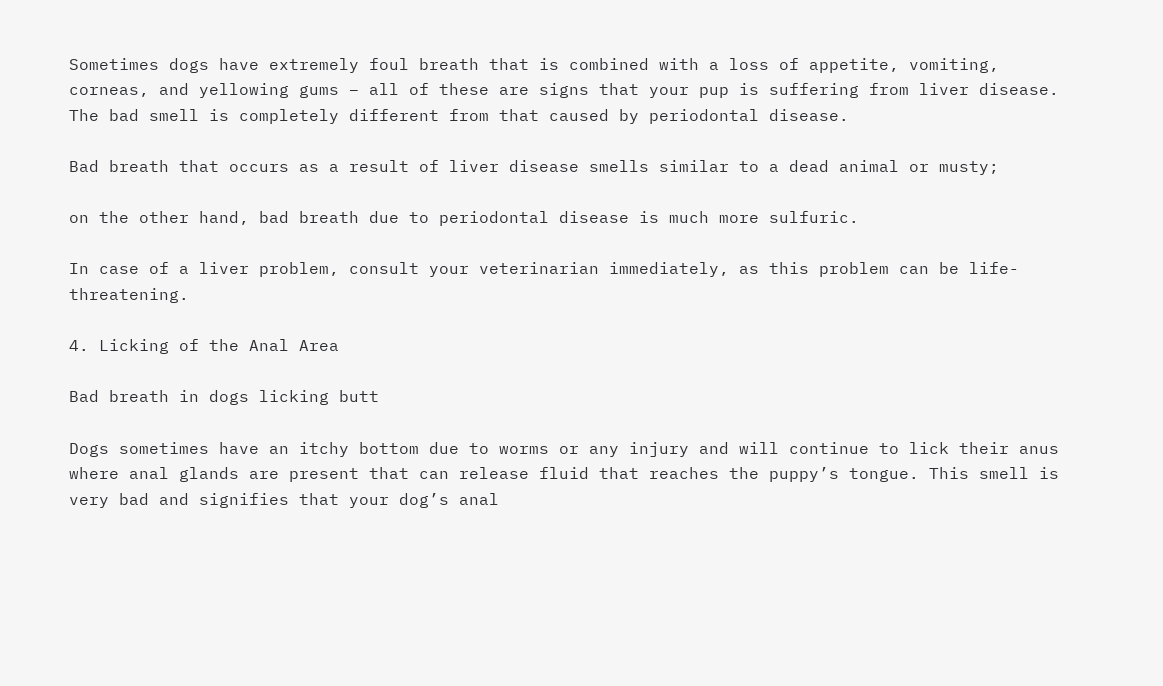Sometimes dogs have extremely foul breath that is combined with a loss of appetite, vomiting, corneas, and yellowing gums – all of these are signs that your pup is suffering from liver disease. The bad smell is completely different from that caused by periodontal disease.

Bad breath that occurs as a result of liver disease smells similar to a dead animal or musty;

on the other hand, bad breath due to periodontal disease is much more sulfuric.

In case of a liver problem, consult your veterinarian immediately, as this problem can be life-threatening.

4. Licking of the Anal Area

Bad breath in dogs licking butt

Dogs sometimes have an itchy bottom due to worms or any injury and will continue to lick their anus where anal glands are present that can release fluid that reaches the puppy’s tongue. This smell is very bad and signifies that your dog’s anal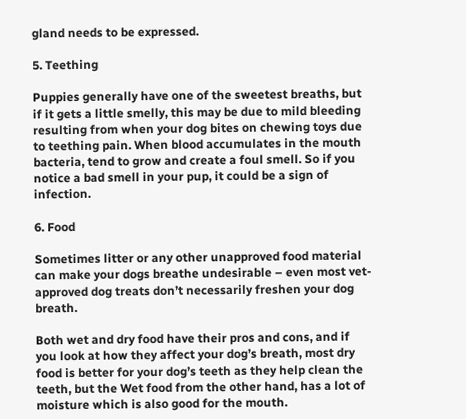gland needs to be expressed.

5. Teething

Puppies generally have one of the sweetest breaths, but if it gets a little smelly, this may be due to mild bleeding resulting from when your dog bites on chewing toys due to teething pain. When blood accumulates in the mouth bacteria, tend to grow and create a foul smell. So if you notice a bad smell in your pup, it could be a sign of infection.

6. Food

Sometimes litter or any other unapproved food material can make your dogs breathe undesirable – even most vet-approved dog treats don’t necessarily freshen your dog breath.

Both wet and dry food have their pros and cons, and if you look at how they affect your dog’s breath, most dry food is better for your dog’s teeth as they help clean the teeth, but the Wet food from the other hand, has a lot of moisture which is also good for the mouth.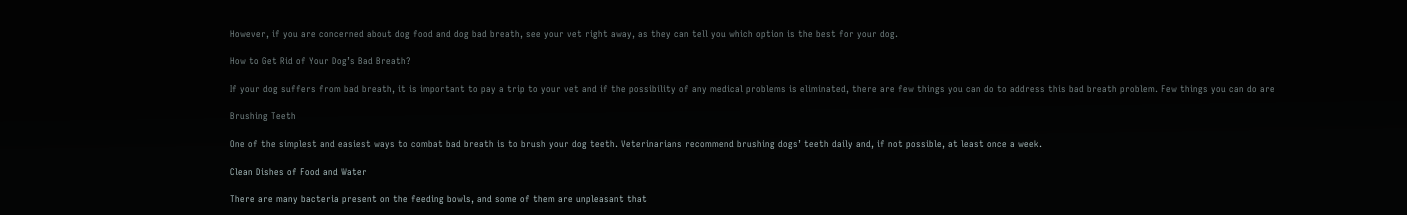However, if you are concerned about dog food and dog bad breath, see your vet right away, as they can tell you which option is the best for your dog.

How to Get Rid of Your Dog’s Bad Breath?

If your dog suffers from bad breath, it is important to pay a trip to your vet and if the possibility of any medical problems is eliminated, there are few things you can do to address this bad breath problem. Few things you can do are

Brushing Teeth

One of the simplest and easiest ways to combat bad breath is to brush your dog teeth. Veterinarians recommend brushing dogs’ teeth daily and, if not possible, at least once a week.

Clean Dishes of Food and Water

There are many bacteria present on the feeding bowls, and some of them are unpleasant that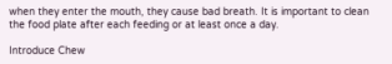when they enter the mouth, they cause bad breath. It is important to clean the food plate after each feeding or at least once a day.

Introduce Chew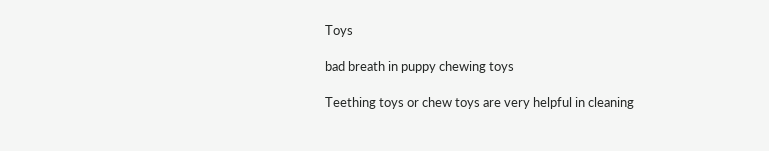Toys

bad breath in puppy chewing toys

Teething toys or chew toys are very helpful in cleaning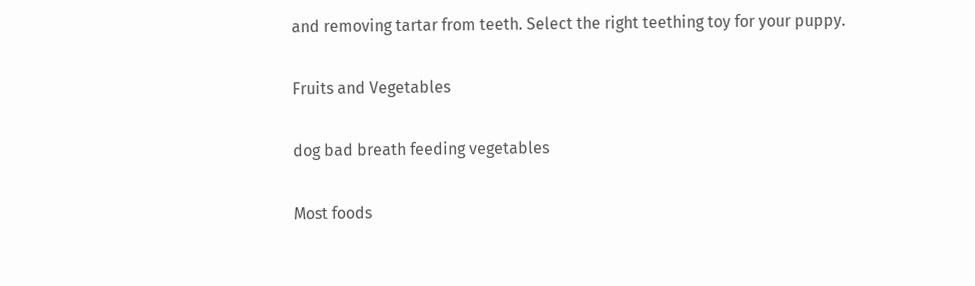and removing tartar from teeth. Select the right teething toy for your puppy.

Fruits and Vegetables

dog bad breath feeding vegetables

Most foods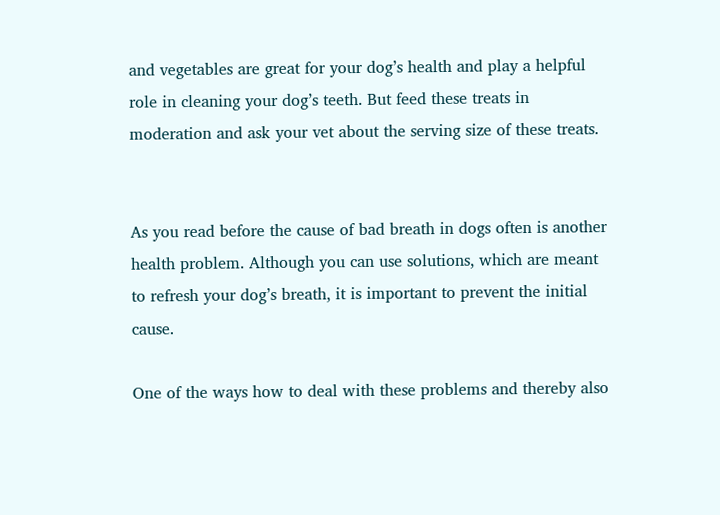and vegetables are great for your dog’s health and play a helpful role in cleaning your dog’s teeth. But feed these treats in moderation and ask your vet about the serving size of these treats.


As you read before the cause of bad breath in dogs often is another health problem. Although you can use solutions, which are meant to refresh your dog’s breath, it is important to prevent the initial cause.

One of the ways how to deal with these problems and thereby also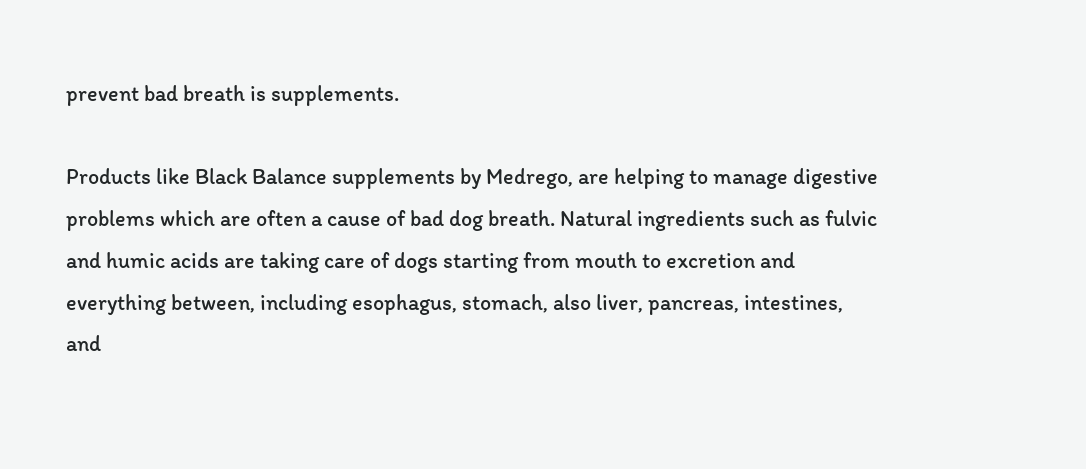prevent bad breath is supplements.

Products like Black Balance supplements by Medrego, are helping to manage digestive problems which are often a cause of bad dog breath. Natural ingredients such as fulvic and humic acids are taking care of dogs starting from mouth to excretion and everything between, including esophagus, stomach, also liver, pancreas, intestines, and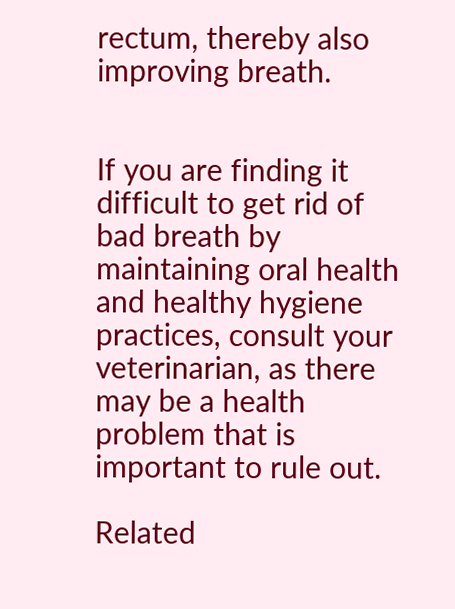rectum, thereby also improving breath.


If you are finding it difficult to get rid of bad breath by maintaining oral health and healthy hygiene practices, consult your veterinarian, as there may be a health problem that is important to rule out.

Related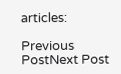articles:

Previous PostNext Post